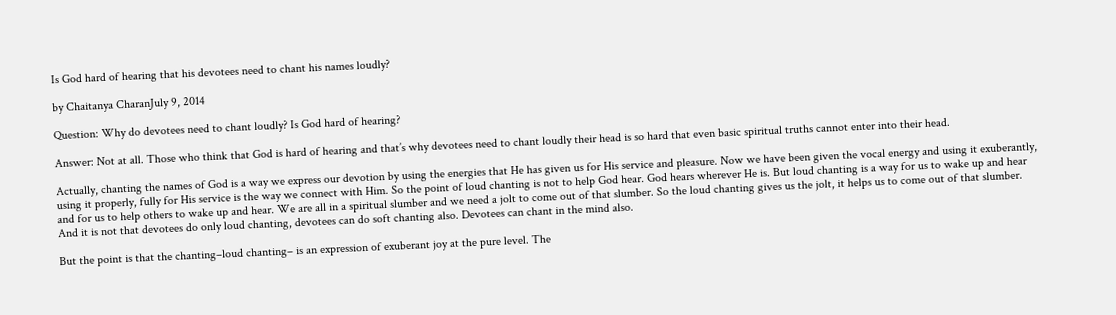Is God hard of hearing that his devotees need to chant his names loudly?

by Chaitanya CharanJuly 9, 2014

Question: Why do devotees need to chant loudly? Is God hard of hearing?

Answer: Not at all. Those who think that God is hard of hearing and that’s why devotees need to chant loudly their head is so hard that even basic spiritual truths cannot enter into their head.

Actually, chanting the names of God is a way we express our devotion by using the energies that He has given us for His service and pleasure. Now we have been given the vocal energy and using it exuberantly, using it properly, fully for His service is the way we connect with Him. So the point of loud chanting is not to help God hear. God hears wherever He is. But loud chanting is a way for us to wake up and hear and for us to help others to wake up and hear. We are all in a spiritual slumber and we need a jolt to come out of that slumber. So the loud chanting gives us the jolt, it helps us to come out of that slumber. And it is not that devotees do only loud chanting, devotees can do soft chanting also. Devotees can chant in the mind also.

But the point is that the chanting–loud chanting– is an expression of exuberant joy at the pure level. The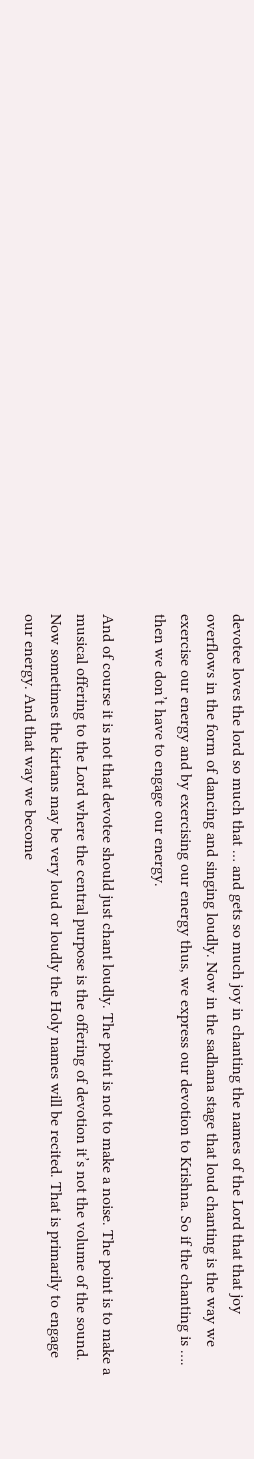devotee loves the lord so much that … and gets so much joy in chanting the names of the Lord that that joy overflows in the form of dancing and singing loudly. Now in the sadhana stage that loud chanting is the way we exercise our energy and by exercising our energy thus, we express our devotion to Krishna. So if the chanting is …. then we don’t have to engage our energy.

And of course it is not that devotee should just chant loudly. The point is not to make a noise. The point is to make a musical offering to the Lord where the central purpose is the offering of devotion it’s not the volume of the sound. Now sometimes the kirtans may be very loud or loudly the Holy names will be recited. That is primarily to engage our energy. And that way we become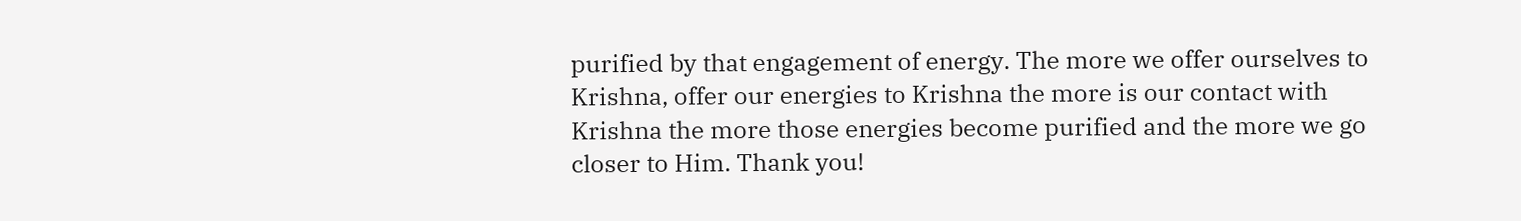purified by that engagement of energy. The more we offer ourselves to Krishna, offer our energies to Krishna the more is our contact with Krishna the more those energies become purified and the more we go closer to Him. Thank you!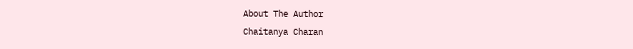About The Author
Chaitanya Charan